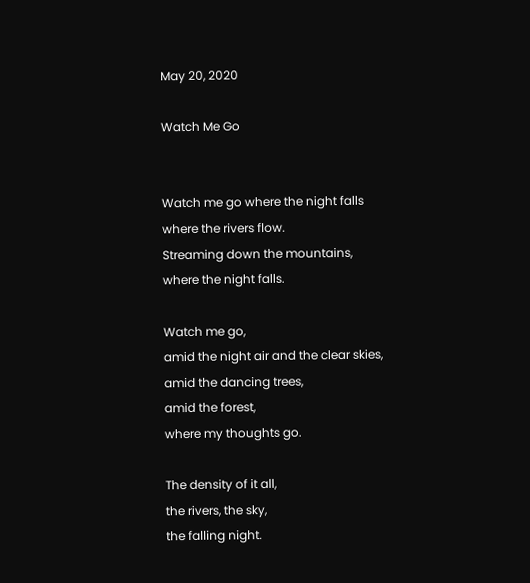May 20, 2020

Watch Me Go


Watch me go where the night falls
where the rivers flow.
Streaming down the mountains,
where the night falls.

Watch me go,
amid the night air and the clear skies,
amid the dancing trees,
amid the forest,
where my thoughts go.

The density of it all,
the rivers, the sky,
the falling night.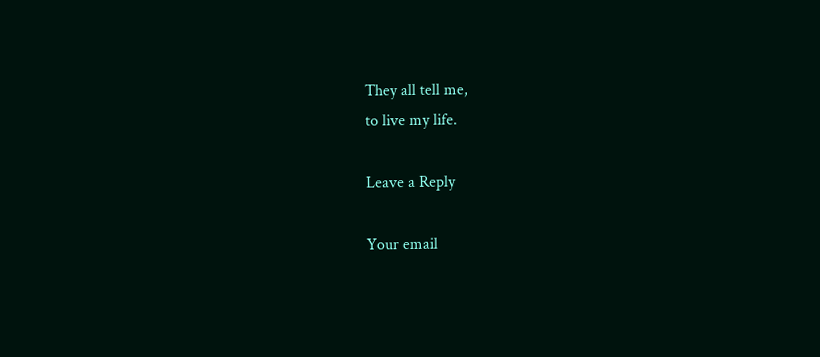They all tell me,
to live my life.

Leave a Reply

Your email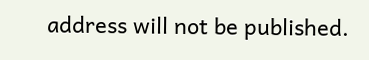address will not be published.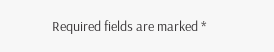Required fields are marked *